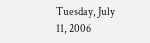Tuesday, July 11, 2006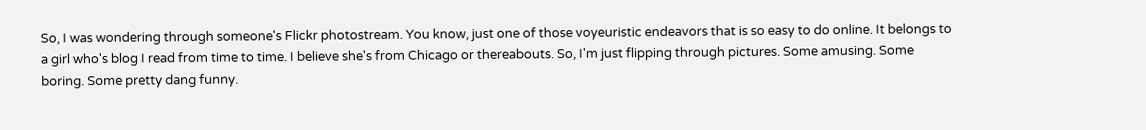So, I was wondering through someone's Flickr photostream. You know, just one of those voyeuristic endeavors that is so easy to do online. It belongs to a girl who's blog I read from time to time. I believe she's from Chicago or thereabouts. So, I'm just flipping through pictures. Some amusing. Some boring. Some pretty dang funny.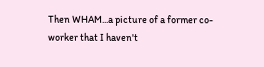Then WHAM...a picture of a former co-worker that I haven't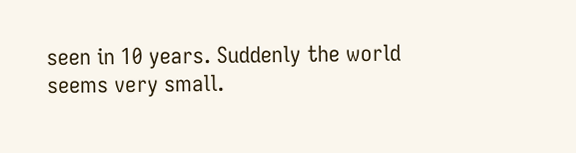seen in 10 years. Suddenly the world seems very small.